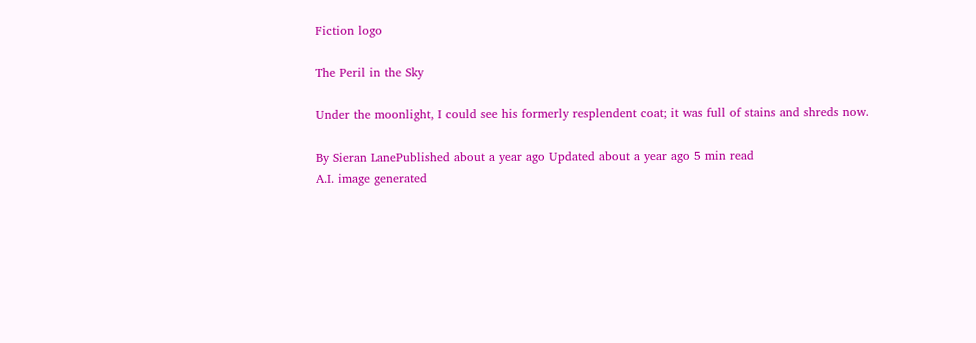Fiction logo

The Peril in the Sky

Under the moonlight, I could see his formerly resplendent coat; it was full of stains and shreds now.

By Sieran LanePublished about a year ago Updated about a year ago 5 min read
A.I. image generated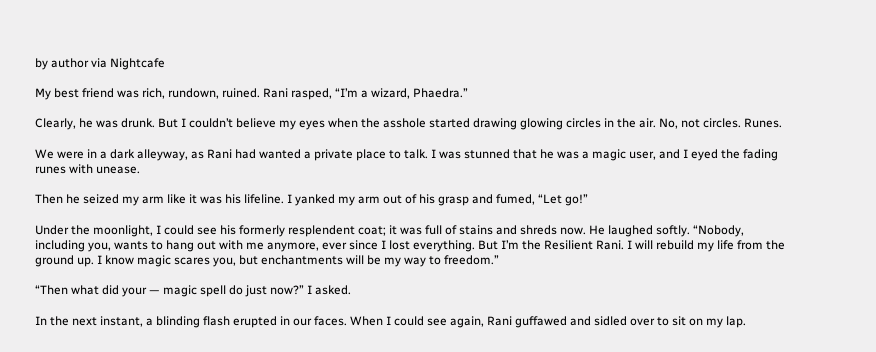by author via Nightcafe

My best friend was rich, rundown, ruined. Rani rasped, “I’m a wizard, Phaedra.”

Clearly, he was drunk. But I couldn’t believe my eyes when the asshole started drawing glowing circles in the air. No, not circles. Runes.

We were in a dark alleyway, as Rani had wanted a private place to talk. I was stunned that he was a magic user, and I eyed the fading runes with unease.

Then he seized my arm like it was his lifeline. I yanked my arm out of his grasp and fumed, “Let go!”

Under the moonlight, I could see his formerly resplendent coat; it was full of stains and shreds now. He laughed softly. “Nobody, including you, wants to hang out with me anymore, ever since I lost everything. But I’m the Resilient Rani. I will rebuild my life from the ground up. I know magic scares you, but enchantments will be my way to freedom.”

“Then what did your — magic spell do just now?” I asked.

In the next instant, a blinding flash erupted in our faces. When I could see again, Rani guffawed and sidled over to sit on my lap.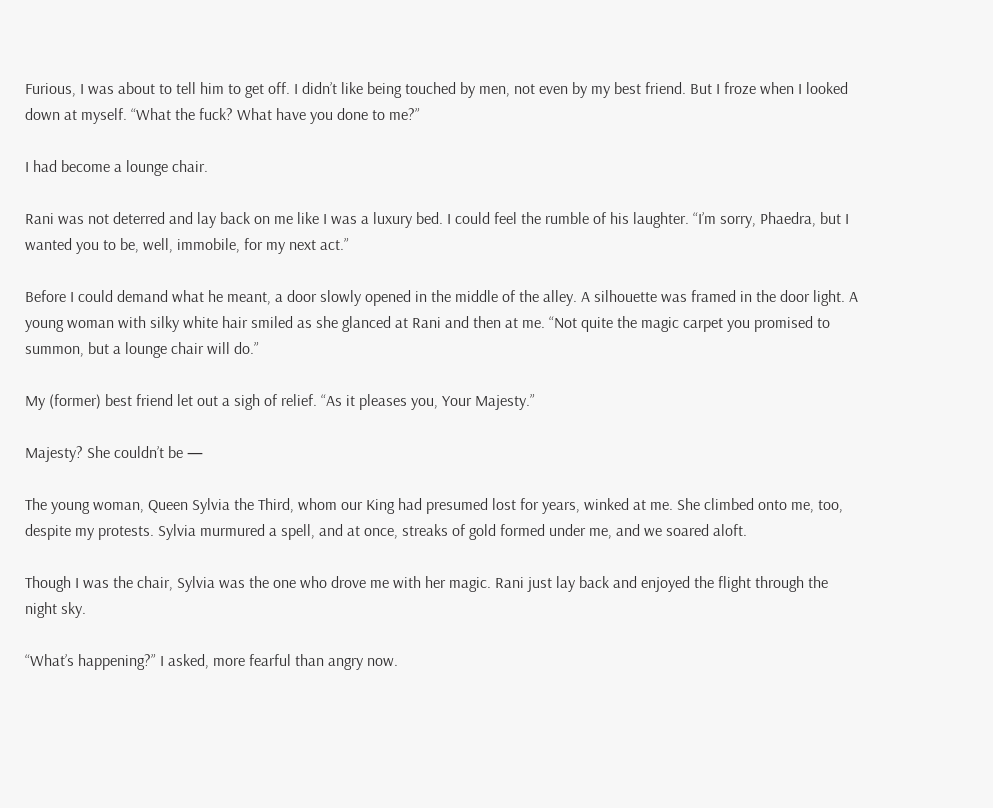Furious, I was about to tell him to get off. I didn’t like being touched by men, not even by my best friend. But I froze when I looked down at myself. “What the fuck? What have you done to me?”

I had become a lounge chair.

Rani was not deterred and lay back on me like I was a luxury bed. I could feel the rumble of his laughter. “I’m sorry, Phaedra, but I wanted you to be, well, immobile, for my next act.”

Before I could demand what he meant, a door slowly opened in the middle of the alley. A silhouette was framed in the door light. A young woman with silky white hair smiled as she glanced at Rani and then at me. “Not quite the magic carpet you promised to summon, but a lounge chair will do.”

My (former) best friend let out a sigh of relief. “As it pleases you, Your Majesty.”

Majesty? She couldn’t be —

The young woman, Queen Sylvia the Third, whom our King had presumed lost for years, winked at me. She climbed onto me, too, despite my protests. Sylvia murmured a spell, and at once, streaks of gold formed under me, and we soared aloft.

Though I was the chair, Sylvia was the one who drove me with her magic. Rani just lay back and enjoyed the flight through the night sky.

“What’s happening?” I asked, more fearful than angry now.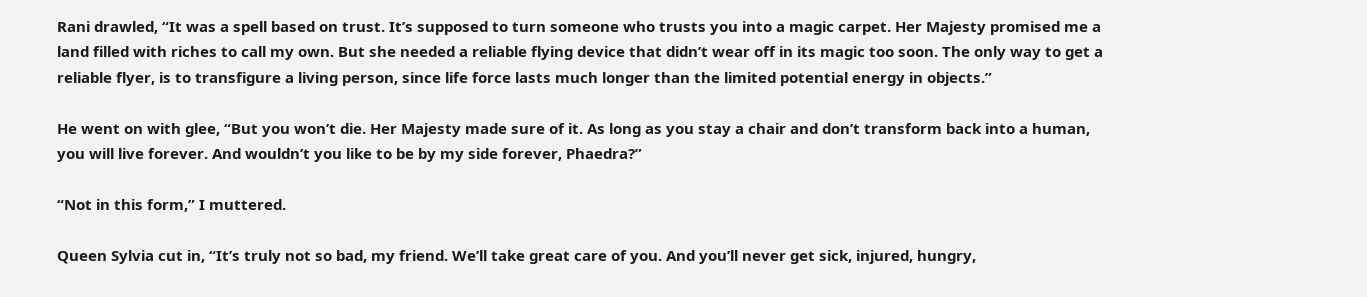Rani drawled, “It was a spell based on trust. It’s supposed to turn someone who trusts you into a magic carpet. Her Majesty promised me a land filled with riches to call my own. But she needed a reliable flying device that didn’t wear off in its magic too soon. The only way to get a reliable flyer, is to transfigure a living person, since life force lasts much longer than the limited potential energy in objects.”

He went on with glee, “But you won’t die. Her Majesty made sure of it. As long as you stay a chair and don’t transform back into a human, you will live forever. And wouldn’t you like to be by my side forever, Phaedra?”

“Not in this form,” I muttered.

Queen Sylvia cut in, “It’s truly not so bad, my friend. We’ll take great care of you. And you’ll never get sick, injured, hungry,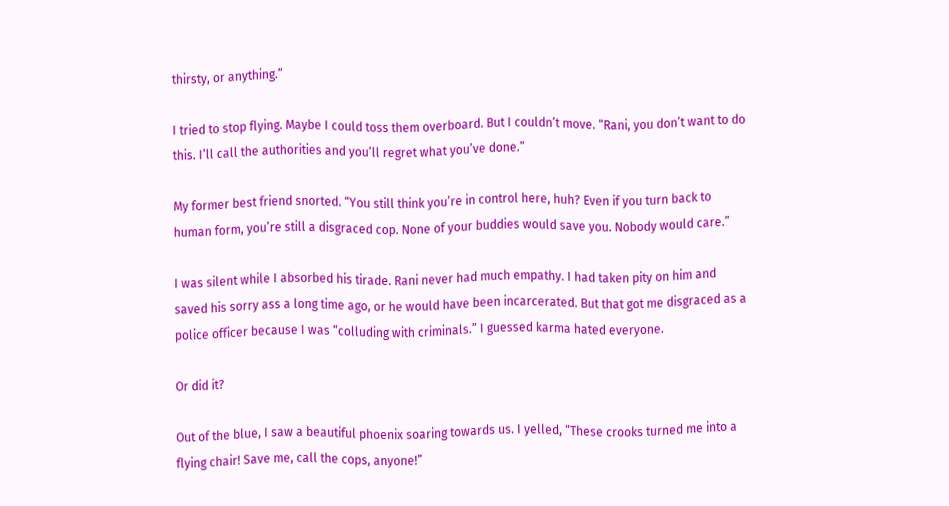thirsty, or anything.”

I tried to stop flying. Maybe I could toss them overboard. But I couldn’t move. “Rani, you don’t want to do this. I’ll call the authorities and you’ll regret what you’ve done.”

My former best friend snorted. “You still think you’re in control here, huh? Even if you turn back to human form, you’re still a disgraced cop. None of your buddies would save you. Nobody would care.”

I was silent while I absorbed his tirade. Rani never had much empathy. I had taken pity on him and saved his sorry ass a long time ago, or he would have been incarcerated. But that got me disgraced as a police officer because I was “colluding with criminals.” I guessed karma hated everyone.

Or did it?

Out of the blue, I saw a beautiful phoenix soaring towards us. I yelled, “These crooks turned me into a flying chair! Save me, call the cops, anyone!”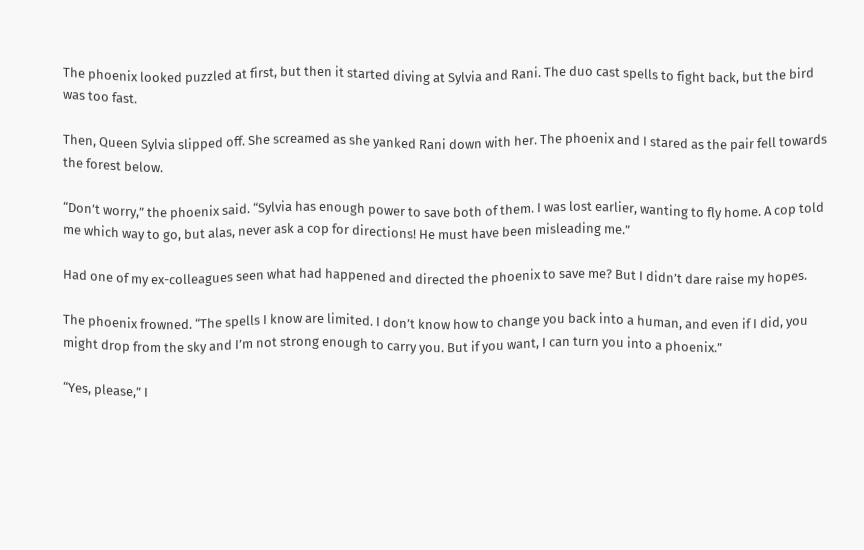The phoenix looked puzzled at first, but then it started diving at Sylvia and Rani. The duo cast spells to fight back, but the bird was too fast.

Then, Queen Sylvia slipped off. She screamed as she yanked Rani down with her. The phoenix and I stared as the pair fell towards the forest below.

“Don’t worry,” the phoenix said. “Sylvia has enough power to save both of them. I was lost earlier, wanting to fly home. A cop told me which way to go, but alas, never ask a cop for directions! He must have been misleading me.”

Had one of my ex-colleagues seen what had happened and directed the phoenix to save me? But I didn’t dare raise my hopes.

The phoenix frowned. “The spells I know are limited. I don’t know how to change you back into a human, and even if I did, you might drop from the sky and I’m not strong enough to carry you. But if you want, I can turn you into a phoenix.”

“Yes, please,” I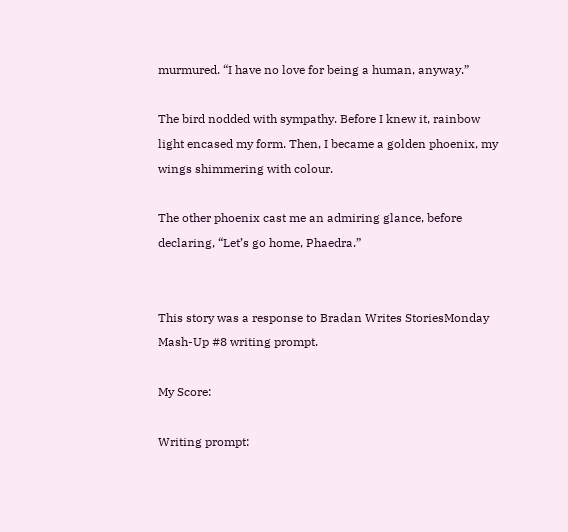murmured. “I have no love for being a human, anyway.”

The bird nodded with sympathy. Before I knew it, rainbow light encased my form. Then, I became a golden phoenix, my wings shimmering with colour.

The other phoenix cast me an admiring glance, before declaring, “Let’s go home, Phaedra.”


This story was a response to Bradan Writes StoriesMonday Mash-Up #8 writing prompt.

My Score:

Writing prompt: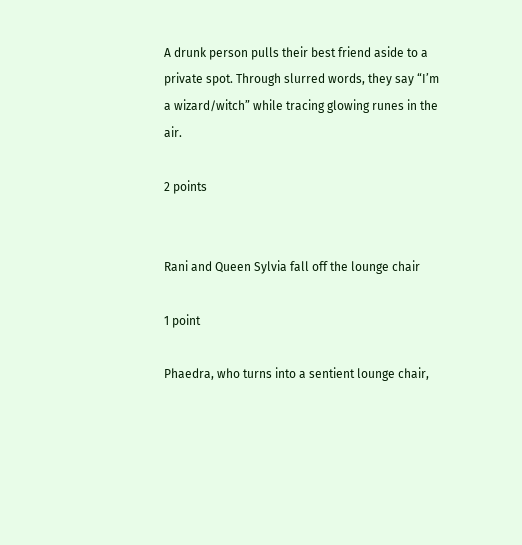A drunk person pulls their best friend aside to a private spot. Through slurred words, they say “I’m a wizard/witch” while tracing glowing runes in the air.

2 points


Rani and Queen Sylvia fall off the lounge chair

1 point

Phaedra, who turns into a sentient lounge chair,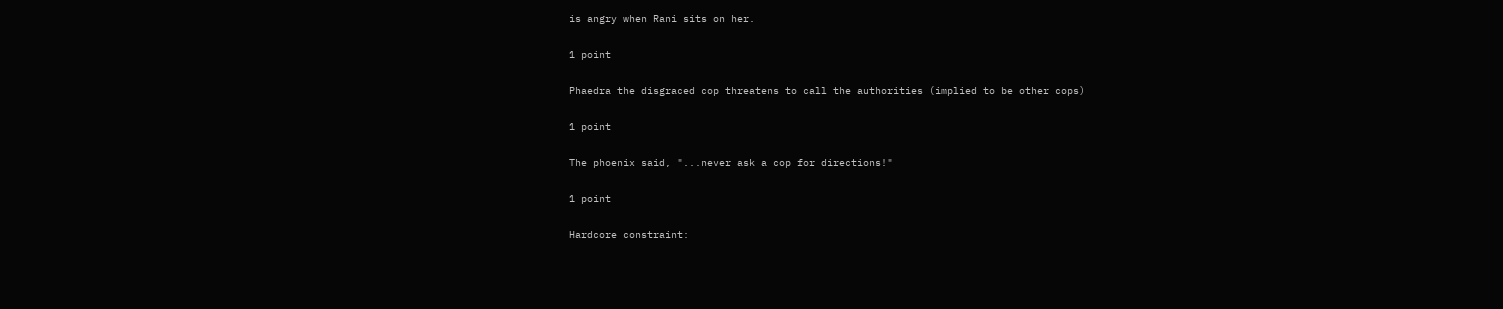is angry when Rani sits on her.

1 point

Phaedra the disgraced cop threatens to call the authorities (implied to be other cops)

1 point

The phoenix said, "...never ask a cop for directions!"

1 point

Hardcore constraint: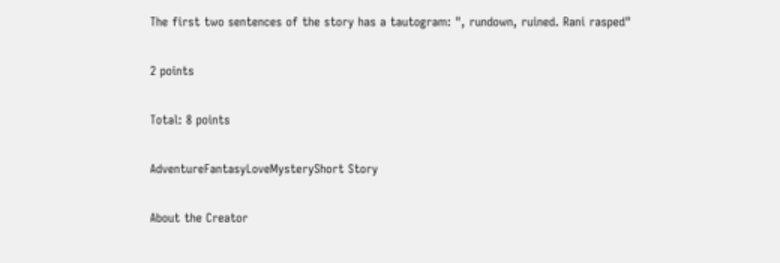The first two sentences of the story has a tautogram: ", rundown, ruined. Rani rasped"

2 points

Total: 8 points

AdventureFantasyLoveMysteryShort Story

About the Creator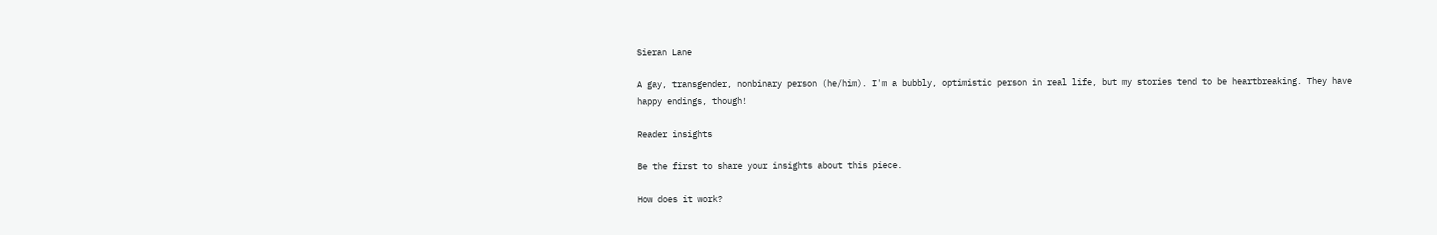Sieran Lane

A gay, transgender, nonbinary person (he/him). I'm a bubbly, optimistic person in real life, but my stories tend to be heartbreaking. They have happy endings, though!

Reader insights

Be the first to share your insights about this piece.

How does it work?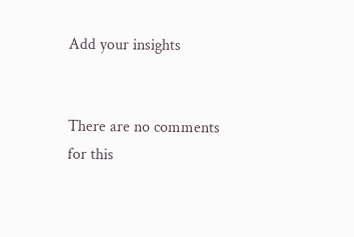Add your insights


There are no comments for this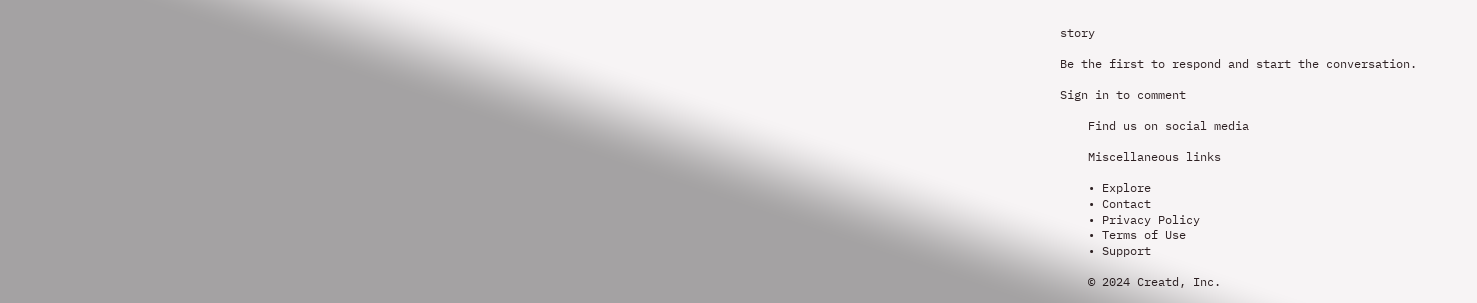story

Be the first to respond and start the conversation.

Sign in to comment

    Find us on social media

    Miscellaneous links

    • Explore
    • Contact
    • Privacy Policy
    • Terms of Use
    • Support

    © 2024 Creatd, Inc.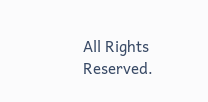All Rights Reserved.